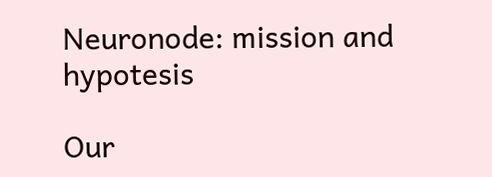Neuronode: mission and hypotesis

Our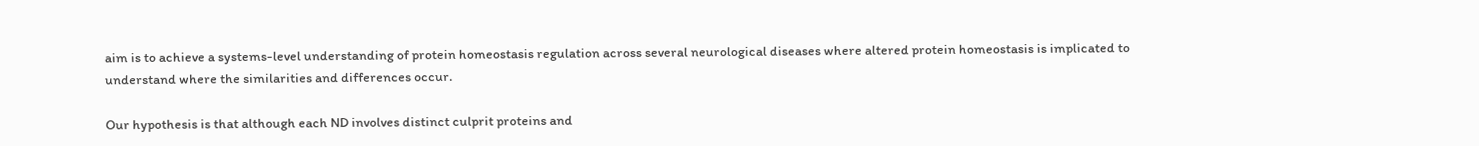aim is to achieve a systems-level understanding of protein homeostasis regulation across several neurological diseases where altered protein homeostasis is implicated to understand where the similarities and differences occur.

Our hypothesis is that although each ND involves distinct culprit proteins and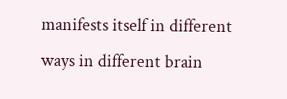manifests itself in different ways in different brain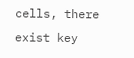cells, there exist key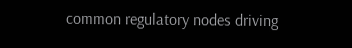common regulatory nodes driving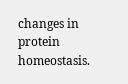changes in protein homeostasis.